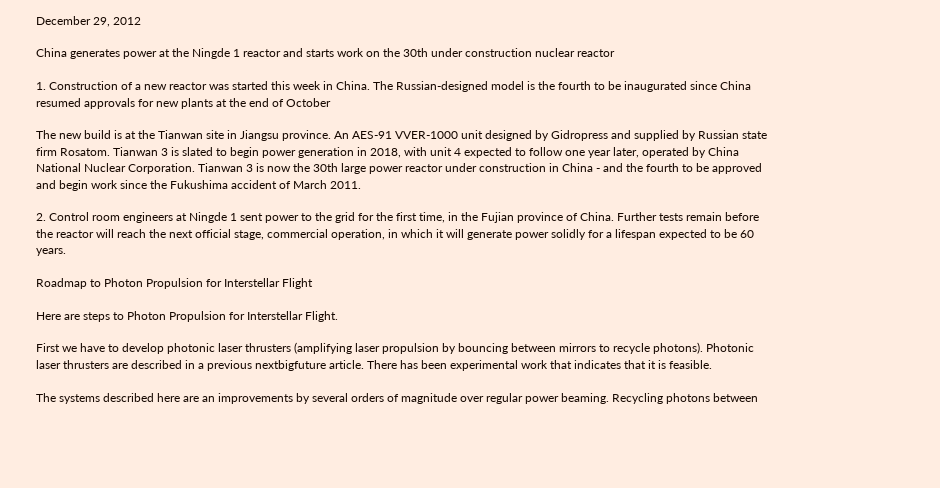December 29, 2012

China generates power at the Ningde 1 reactor and starts work on the 30th under construction nuclear reactor

1. Construction of a new reactor was started this week in China. The Russian-designed model is the fourth to be inaugurated since China resumed approvals for new plants at the end of October

The new build is at the Tianwan site in Jiangsu province. An AES-91 VVER-1000 unit designed by Gidropress and supplied by Russian state firm Rosatom. Tianwan 3 is slated to begin power generation in 2018, with unit 4 expected to follow one year later, operated by China National Nuclear Corporation. Tianwan 3 is now the 30th large power reactor under construction in China - and the fourth to be approved and begin work since the Fukushima accident of March 2011.

2. Control room engineers at Ningde 1 sent power to the grid for the first time, in the Fujian province of China. Further tests remain before the reactor will reach the next official stage, commercial operation, in which it will generate power solidly for a lifespan expected to be 60 years.

Roadmap to Photon Propulsion for Interstellar Flight

Here are steps to Photon Propulsion for Interstellar Flight.

First we have to develop photonic laser thrusters (amplifying laser propulsion by bouncing between mirrors to recycle photons). Photonic laser thrusters are described in a previous nextbigfuture article. There has been experimental work that indicates that it is feasible.

The systems described here are an improvements by several orders of magnitude over regular power beaming. Recycling photons between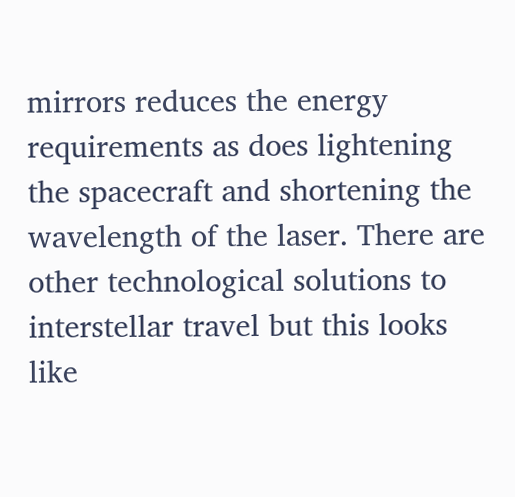mirrors reduces the energy requirements as does lightening the spacecraft and shortening the wavelength of the laser. There are other technological solutions to interstellar travel but this looks like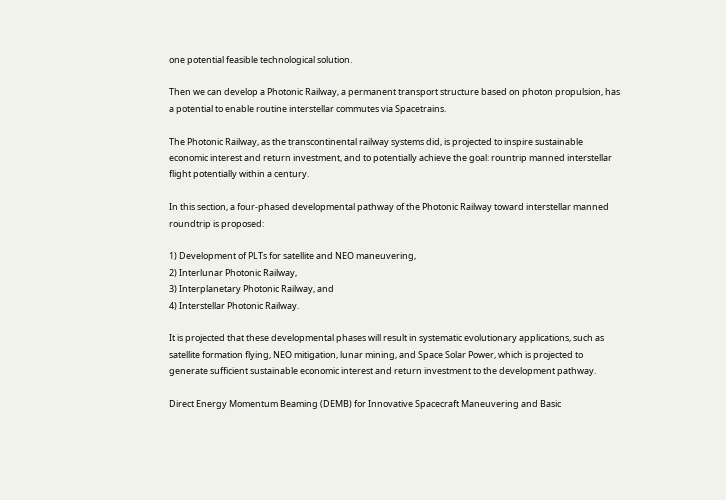one potential feasible technological solution.

Then we can develop a Photonic Railway, a permanent transport structure based on photon propulsion, has a potential to enable routine interstellar commutes via Spacetrains.

The Photonic Railway, as the transcontinental railway systems did, is projected to inspire sustainable economic interest and return investment, and to potentially achieve the goal: rountrip manned interstellar flight potentially within a century.

In this section, a four-phased developmental pathway of the Photonic Railway toward interstellar manned roundtrip is proposed:

1) Development of PLTs for satellite and NEO maneuvering,
2) Interlunar Photonic Railway,
3) Interplanetary Photonic Railway, and
4) Interstellar Photonic Railway.

It is projected that these developmental phases will result in systematic evolutionary applications, such as satellite formation flying, NEO mitigation, lunar mining, and Space Solar Power, which is projected to generate sufficient sustainable economic interest and return investment to the development pathway.

Direct Energy Momentum Beaming (DEMB) for Innovative Spacecraft Maneuvering and Basic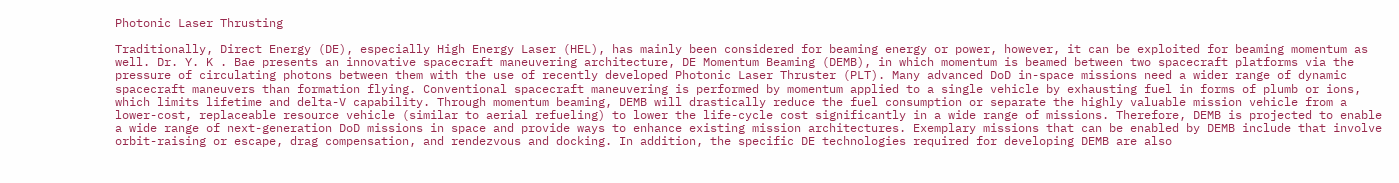Photonic Laser Thrusting

Traditionally, Direct Energy (DE), especially High Energy Laser (HEL), has mainly been considered for beaming energy or power, however, it can be exploited for beaming momentum as well. Dr. Y. K . Bae presents an innovative spacecraft maneuvering architecture, DE Momentum Beaming (DEMB), in which momentum is beamed between two spacecraft platforms via the pressure of circulating photons between them with the use of recently developed Photonic Laser Thruster (PLT). Many advanced DoD in-space missions need a wider range of dynamic spacecraft maneuvers than formation flying. Conventional spacecraft maneuvering is performed by momentum applied to a single vehicle by exhausting fuel in forms of plumb or ions, which limits lifetime and delta-V capability. Through momentum beaming, DEMB will drastically reduce the fuel consumption or separate the highly valuable mission vehicle from a lower-cost, replaceable resource vehicle (similar to aerial refueling) to lower the life-cycle cost significantly in a wide range of missions. Therefore, DEMB is projected to enable a wide range of next-generation DoD missions in space and provide ways to enhance existing mission architectures. Exemplary missions that can be enabled by DEMB include that involve orbit-raising or escape, drag compensation, and rendezvous and docking. In addition, the specific DE technologies required for developing DEMB are also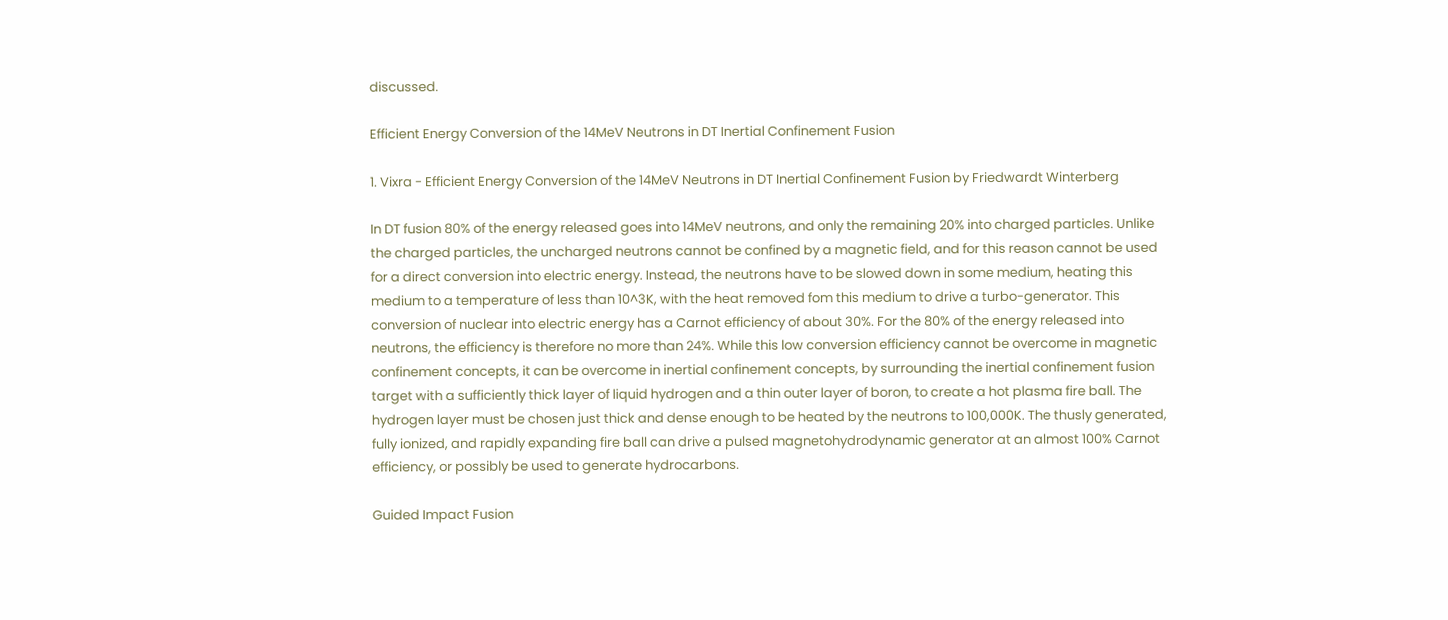discussed.

Efficient Energy Conversion of the 14MeV Neutrons in DT Inertial Confinement Fusion

1. Vixra - Efficient Energy Conversion of the 14MeV Neutrons in DT Inertial Confinement Fusion by Friedwardt Winterberg

In DT fusion 80% of the energy released goes into 14MeV neutrons, and only the remaining 20% into charged particles. Unlike the charged particles, the uncharged neutrons cannot be confined by a magnetic field, and for this reason cannot be used for a direct conversion into electric energy. Instead, the neutrons have to be slowed down in some medium, heating this medium to a temperature of less than 10^3K, with the heat removed fom this medium to drive a turbo-generator. This conversion of nuclear into electric energy has a Carnot efficiency of about 30%. For the 80% of the energy released into neutrons, the efficiency is therefore no more than 24%. While this low conversion efficiency cannot be overcome in magnetic confinement concepts, it can be overcome in inertial confinement concepts, by surrounding the inertial confinement fusion target with a sufficiently thick layer of liquid hydrogen and a thin outer layer of boron, to create a hot plasma fire ball. The hydrogen layer must be chosen just thick and dense enough to be heated by the neutrons to 100,000K. The thusly generated, fully ionized, and rapidly expanding fire ball can drive a pulsed magnetohydrodynamic generator at an almost 100% Carnot efficiency, or possibly be used to generate hydrocarbons.

Guided Impact Fusion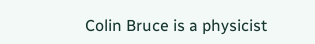Colin Bruce is a physicist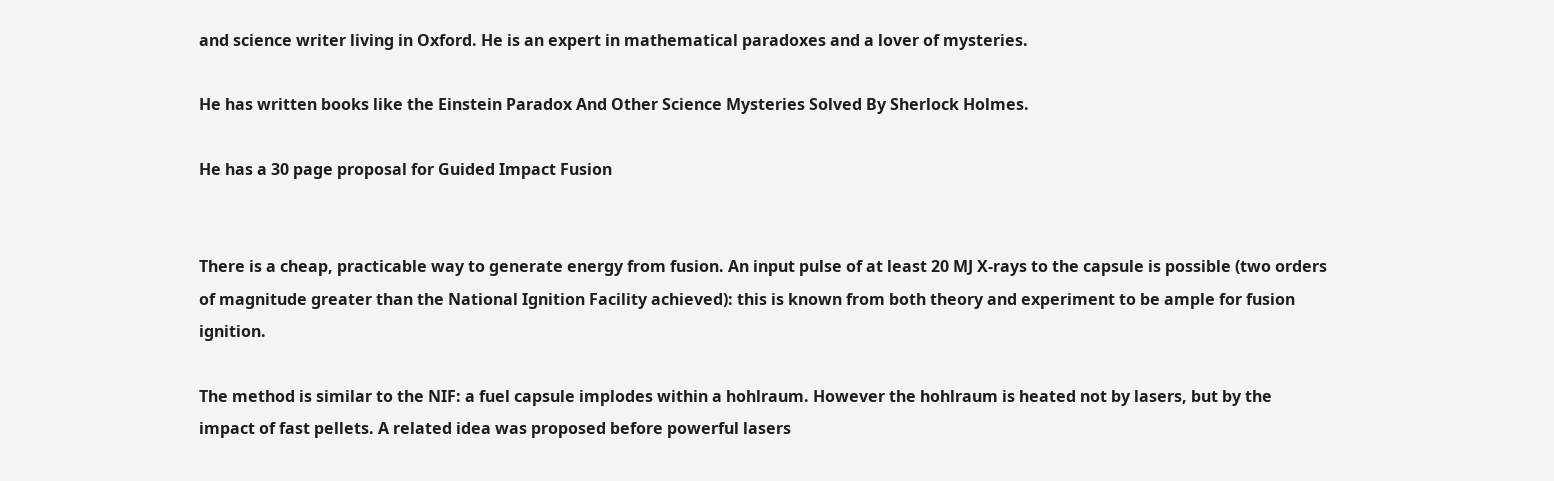and science writer living in Oxford. He is an expert in mathematical paradoxes and a lover of mysteries.

He has written books like the Einstein Paradox And Other Science Mysteries Solved By Sherlock Holmes.

He has a 30 page proposal for Guided Impact Fusion


There is a cheap, practicable way to generate energy from fusion. An input pulse of at least 20 MJ X-rays to the capsule is possible (two orders of magnitude greater than the National Ignition Facility achieved): this is known from both theory and experiment to be ample for fusion ignition.

The method is similar to the NIF: a fuel capsule implodes within a hohlraum. However the hohlraum is heated not by lasers, but by the impact of fast pellets. A related idea was proposed before powerful lasers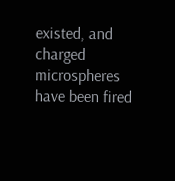existed, and charged microspheres have been fired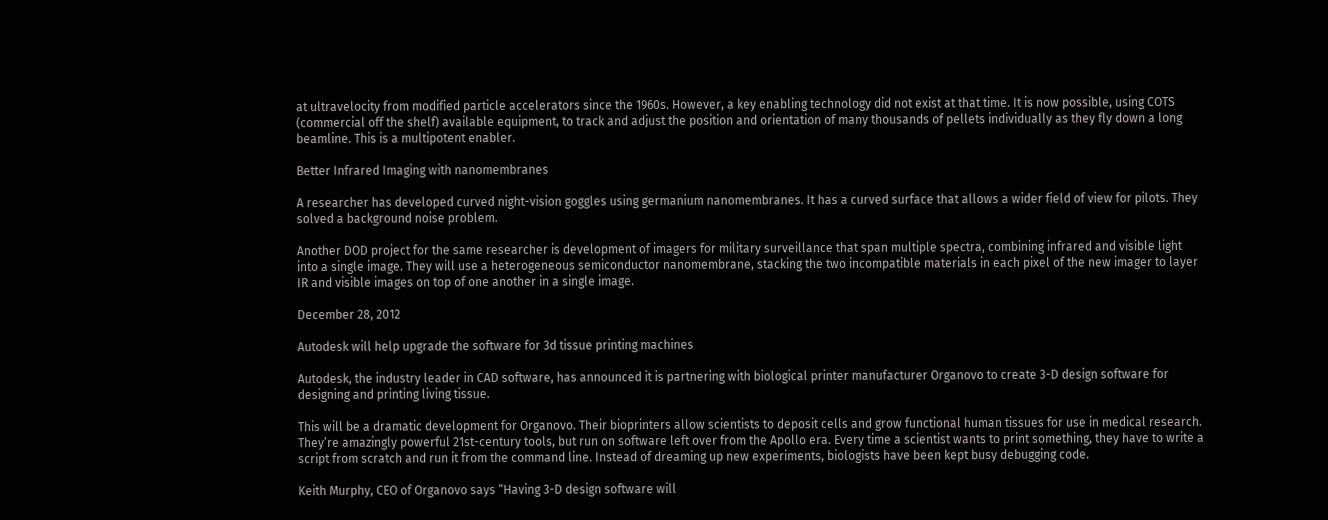at ultravelocity from modified particle accelerators since the 1960s. However, a key enabling technology did not exist at that time. It is now possible, using COTS (commercial off the shelf) available equipment, to track and adjust the position and orientation of many thousands of pellets individually as they fly down a long beamline. This is a multipotent enabler.

Better Infrared Imaging with nanomembranes

A researcher has developed curved night-vision goggles using germanium nanomembranes. It has a curved surface that allows a wider field of view for pilots. They solved a background noise problem.

Another DOD project for the same researcher is development of imagers for military surveillance that span multiple spectra, combining infrared and visible light into a single image. They will use a heterogeneous semiconductor nanomembrane, stacking the two incompatible materials in each pixel of the new imager to layer IR and visible images on top of one another in a single image.

December 28, 2012

Autodesk will help upgrade the software for 3d tissue printing machines

Autodesk, the industry leader in CAD software, has announced it is partnering with biological printer manufacturer Organovo to create 3-D design software for designing and printing living tissue.

This will be a dramatic development for Organovo. Their bioprinters allow scientists to deposit cells and grow functional human tissues for use in medical research. They’re amazingly powerful 21st-century tools, but run on software left over from the Apollo era. Every time a scientist wants to print something, they have to write a script from scratch and run it from the command line. Instead of dreaming up new experiments, biologists have been kept busy debugging code.

Keith Murphy, CEO of Organovo says “Having 3-D design software will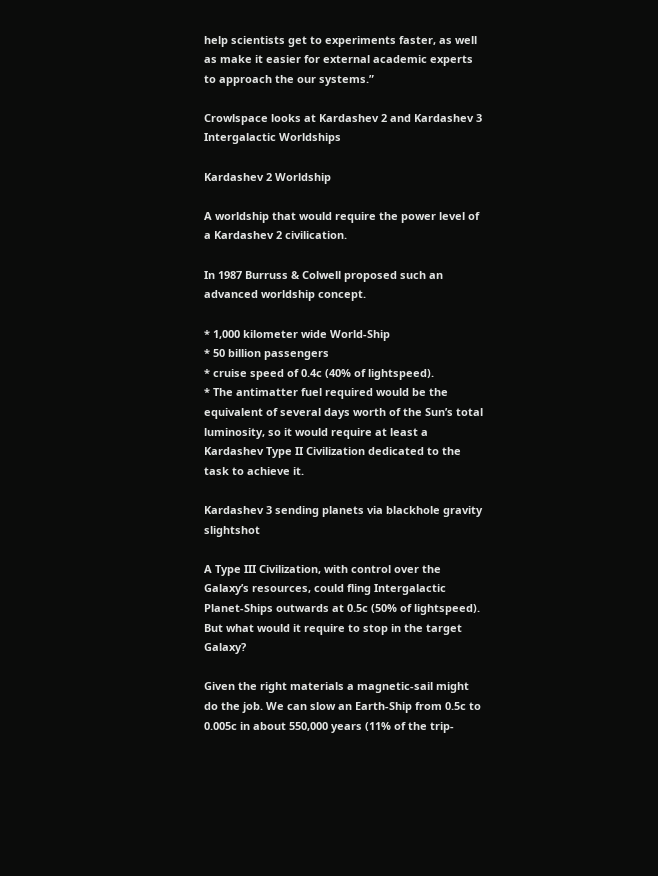help scientists get to experiments faster, as well as make it easier for external academic experts to approach the our systems.”

Crowlspace looks at Kardashev 2 and Kardashev 3 Intergalactic Worldships

Kardashev 2 Worldship

A worldship that would require the power level of a Kardashev 2 civilication.

In 1987 Burruss & Colwell proposed such an advanced worldship concept.

* 1,000 kilometer wide World-Ship
* 50 billion passengers
* cruise speed of 0.4c (40% of lightspeed).
* The antimatter fuel required would be the equivalent of several days worth of the Sun’s total luminosity, so it would require at least a Kardashev Type II Civilization dedicated to the task to achieve it.

Kardashev 3 sending planets via blackhole gravity slightshot

A Type III Civilization, with control over the Galaxy’s resources, could fling Intergalactic Planet-Ships outwards at 0.5c (50% of lightspeed). But what would it require to stop in the target Galaxy?

Given the right materials a magnetic-sail might do the job. We can slow an Earth-Ship from 0.5c to 0.005c in about 550,000 years (11% of the trip-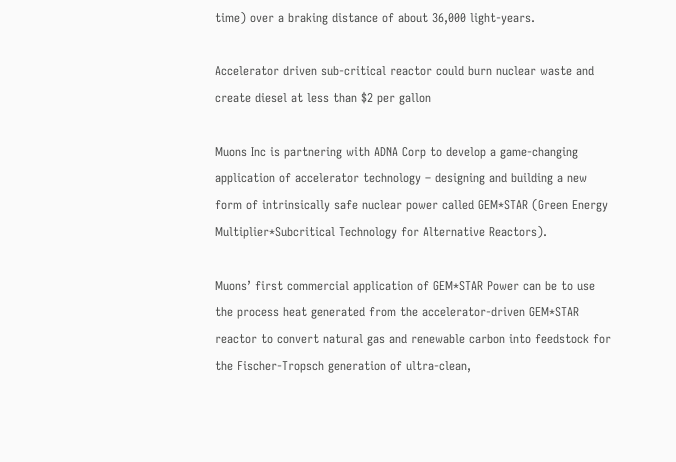time) over a braking distance of about 36,000 light-years.

Accelerator driven sub-critical reactor could burn nuclear waste and create diesel at less than $2 per gallon

Muons Inc is partnering with ADNA Corp to develop a game-changing application of accelerator technology – designing and building a new form of intrinsically safe nuclear power called GEM*STAR (Green Energy Multiplier*Subcritical Technology for Alternative Reactors).

Muons’ first commercial application of GEM*STAR Power can be to use the process heat generated from the accelerator-driven GEM*STAR reactor to convert natural gas and renewable carbon into feedstock for the Fischer-Tropsch generation of ultra-clean,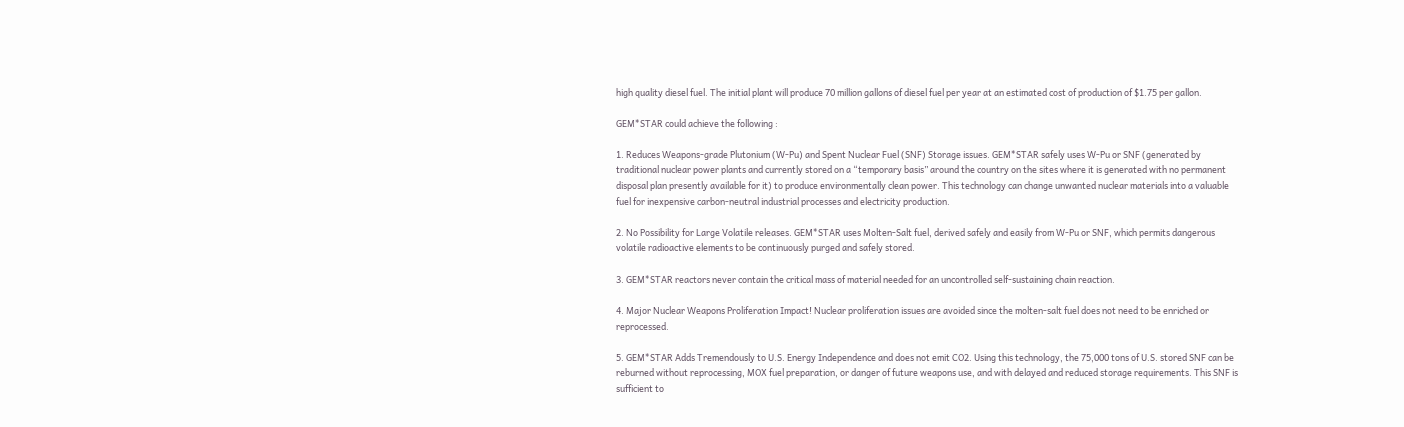high quality diesel fuel. The initial plant will produce 70 million gallons of diesel fuel per year at an estimated cost of production of $1.75 per gallon.

GEM*STAR could achieve the following :

1. Reduces Weapons-grade Plutonium (W-Pu) and Spent Nuclear Fuel (SNF) Storage issues. GEM*STAR safely uses W-Pu or SNF (generated by traditional nuclear power plants and currently stored on a “temporary basis” around the country on the sites where it is generated with no permanent disposal plan presently available for it) to produce environmentally clean power. This technology can change unwanted nuclear materials into a valuable fuel for inexpensive carbon-neutral industrial processes and electricity production.

2. No Possibility for Large Volatile releases. GEM*STAR uses Molten-Salt fuel, derived safely and easily from W-Pu or SNF, which permits dangerous volatile radioactive elements to be continuously purged and safely stored.

3. GEM*STAR reactors never contain the critical mass of material needed for an uncontrolled self-sustaining chain reaction.

4. Major Nuclear Weapons Proliferation Impact! Nuclear proliferation issues are avoided since the molten-salt fuel does not need to be enriched or reprocessed.

5. GEM*STAR Adds Tremendously to U.S. Energy Independence and does not emit CO2. Using this technology, the 75,000 tons of U.S. stored SNF can be reburned without reprocessing, MOX fuel preparation, or danger of future weapons use, and with delayed and reduced storage requirements. This SNF is sufficient to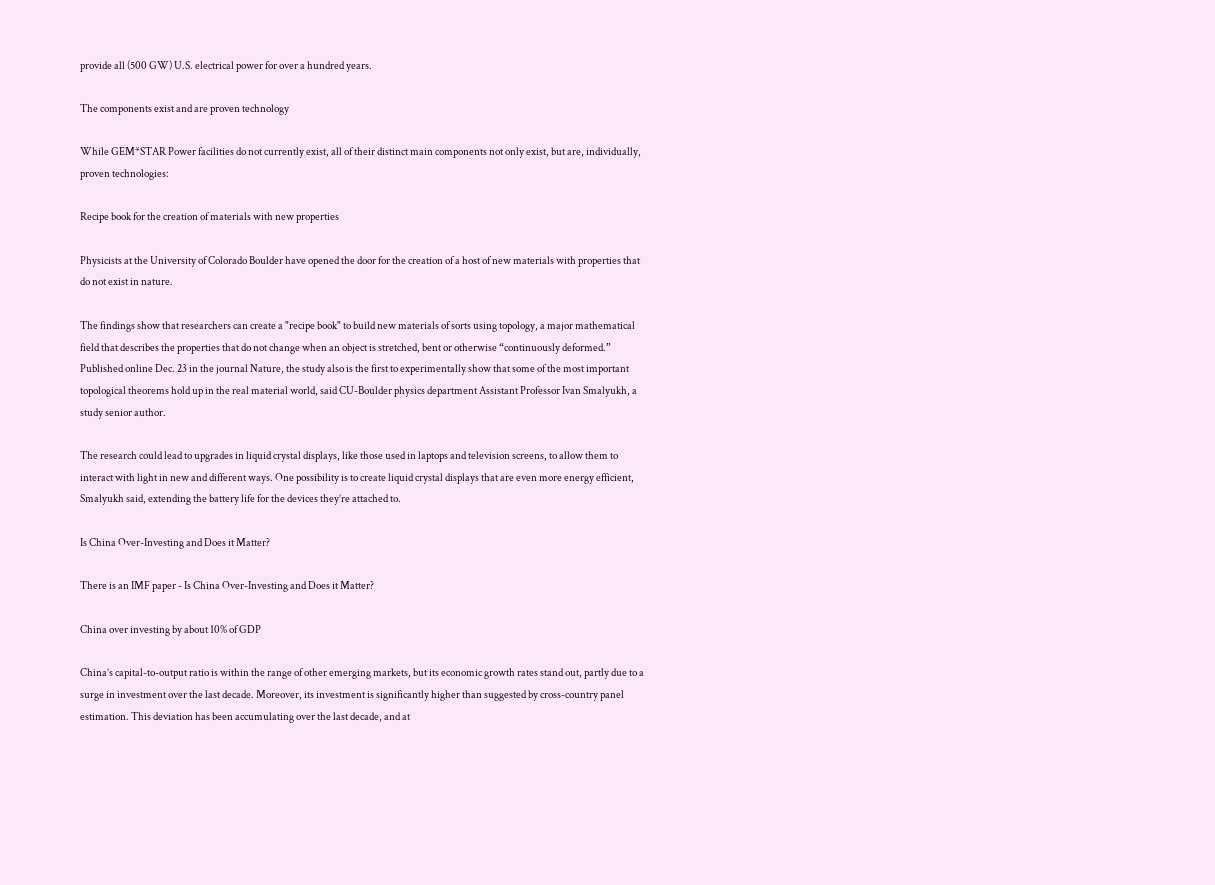provide all (500 GW) U.S. electrical power for over a hundred years.

The components exist and are proven technology

While GEM*STAR Power facilities do not currently exist, all of their distinct main components not only exist, but are, individually, proven technologies:

Recipe book for the creation of materials with new properties

Physicists at the University of Colorado Boulder have opened the door for the creation of a host of new materials with properties that do not exist in nature.

The findings show that researchers can create a "recipe book" to build new materials of sorts using topology, a major mathematical field that describes the properties that do not change when an object is stretched, bent or otherwise “continuously deformed.” Published online Dec. 23 in the journal Nature, the study also is the first to experimentally show that some of the most important topological theorems hold up in the real material world, said CU-Boulder physics department Assistant Professor Ivan Smalyukh, a study senior author.

The research could lead to upgrades in liquid crystal displays, like those used in laptops and television screens, to allow them to interact with light in new and different ways. One possibility is to create liquid crystal displays that are even more energy efficient, Smalyukh said, extending the battery life for the devices they’re attached to.

Is China Over-Investing and Does it Matter?

There is an IMF paper - Is China Over-Investing and Does it Matter?

China over investing by about 10% of GDP

China’s capital-to-output ratio is within the range of other emerging markets, but its economic growth rates stand out, partly due to a surge in investment over the last decade. Moreover, its investment is significantly higher than suggested by cross-country panel estimation. This deviation has been accumulating over the last decade, and at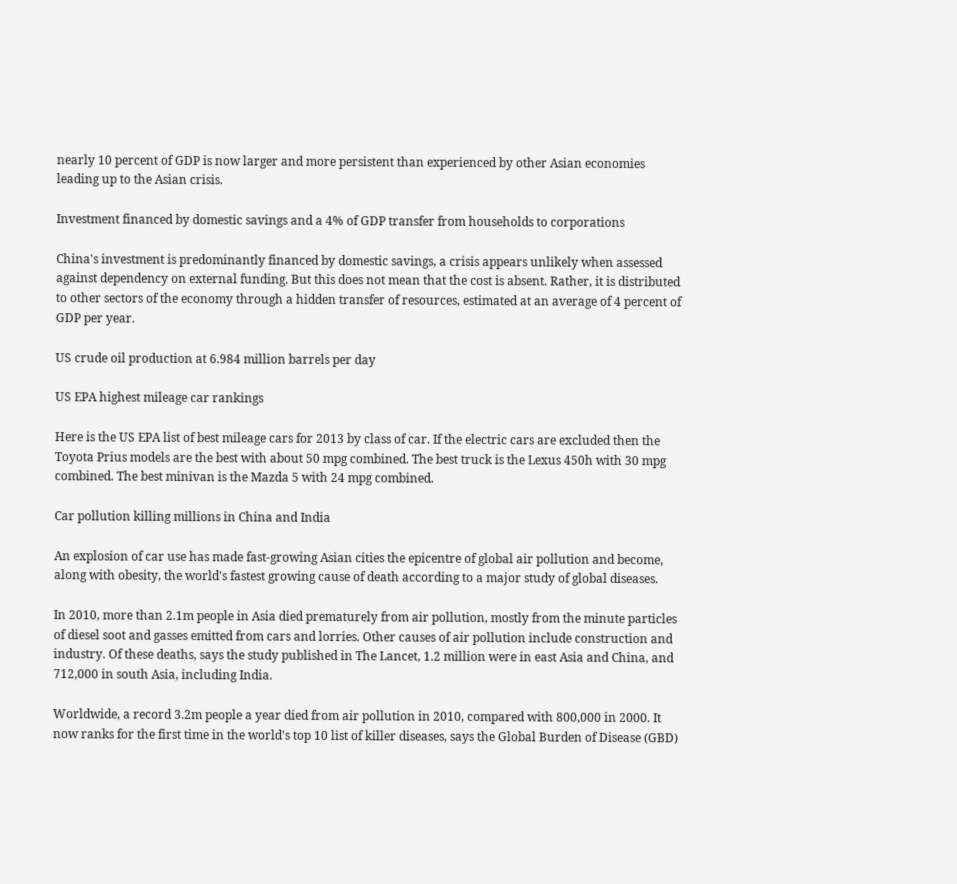nearly 10 percent of GDP is now larger and more persistent than experienced by other Asian economies leading up to the Asian crisis.

Investment financed by domestic savings and a 4% of GDP transfer from households to corporations

China's investment is predominantly financed by domestic savings, a crisis appears unlikely when assessed against dependency on external funding. But this does not mean that the cost is absent. Rather, it is distributed to other sectors of the economy through a hidden transfer of resources, estimated at an average of 4 percent of GDP per year.

US crude oil production at 6.984 million barrels per day

US EPA highest mileage car rankings

Here is the US EPA list of best mileage cars for 2013 by class of car. If the electric cars are excluded then the Toyota Prius models are the best with about 50 mpg combined. The best truck is the Lexus 450h with 30 mpg combined. The best minivan is the Mazda 5 with 24 mpg combined.

Car pollution killing millions in China and India

An explosion of car use has made fast-growing Asian cities the epicentre of global air pollution and become, along with obesity, the world's fastest growing cause of death according to a major study of global diseases.

In 2010, more than 2.1m people in Asia died prematurely from air pollution, mostly from the minute particles of diesel soot and gasses emitted from cars and lorries. Other causes of air pollution include construction and industry. Of these deaths, says the study published in The Lancet, 1.2 million were in east Asia and China, and 712,000 in south Asia, including India.

Worldwide, a record 3.2m people a year died from air pollution in 2010, compared with 800,000 in 2000. It now ranks for the first time in the world's top 10 list of killer diseases, says the Global Burden of Disease (GBD)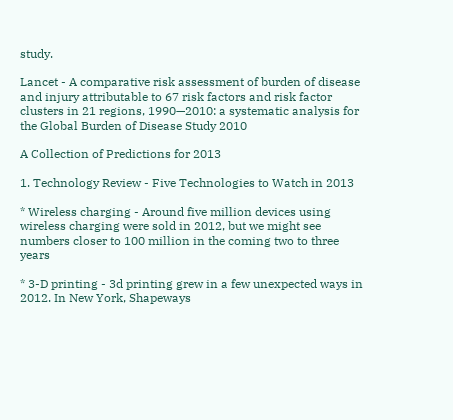study.

Lancet - A comparative risk assessment of burden of disease and injury attributable to 67 risk factors and risk factor clusters in 21 regions, 1990—2010: a systematic analysis for the Global Burden of Disease Study 2010

A Collection of Predictions for 2013

1. Technology Review - Five Technologies to Watch in 2013

* Wireless charging - Around five million devices using wireless charging were sold in 2012, but we might see numbers closer to 100 million in the coming two to three years

* 3-D printing - 3d printing grew in a few unexpected ways in 2012. In New York, Shapeways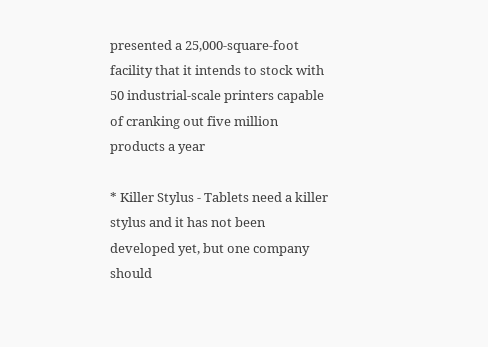presented a 25,000-square-foot facility that it intends to stock with 50 industrial-scale printers capable of cranking out five million products a year

* Killer Stylus - Tablets need a killer stylus and it has not been developed yet, but one company should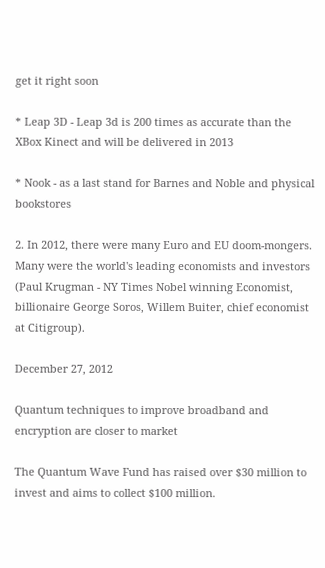get it right soon

* Leap 3D - Leap 3d is 200 times as accurate than the XBox Kinect and will be delivered in 2013

* Nook - as a last stand for Barnes and Noble and physical bookstores

2. In 2012, there were many Euro and EU doom-mongers. Many were the world's leading economists and investors (Paul Krugman - NY Times Nobel winning Economist, billionaire George Soros, Willem Buiter, chief economist at Citigroup).

December 27, 2012

Quantum techniques to improve broadband and encryption are closer to market

The Quantum Wave Fund has raised over $30 million to invest and aims to collect $100 million.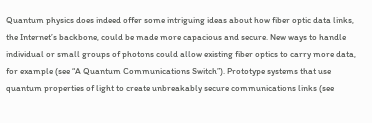Quantum physics does indeed offer some intriguing ideas about how fiber optic data links, the Internet’s backbone, could be made more capacious and secure. New ways to handle individual or small groups of photons could allow existing fiber optics to carry more data, for example (see “A Quantum Communications Switch”). Prototype systems that use quantum properties of light to create unbreakably secure communications links (see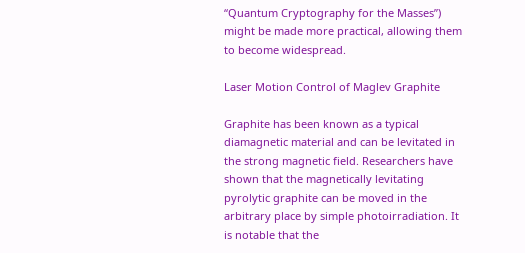“Quantum Cryptography for the Masses”) might be made more practical, allowing them to become widespread.

Laser Motion Control of Maglev Graphite

Graphite has been known as a typical diamagnetic material and can be levitated in the strong magnetic field. Researchers have shown that the magnetically levitating pyrolytic graphite can be moved in the arbitrary place by simple photoirradiation. It is notable that the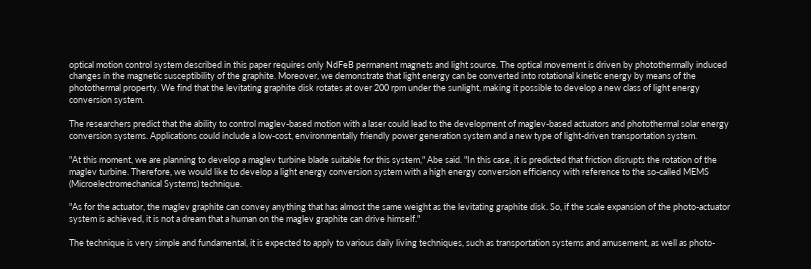optical motion control system described in this paper requires only NdFeB permanent magnets and light source. The optical movement is driven by photothermally induced changes in the magnetic susceptibility of the graphite. Moreover, we demonstrate that light energy can be converted into rotational kinetic energy by means of the photothermal property. We find that the levitating graphite disk rotates at over 200 rpm under the sunlight, making it possible to develop a new class of light energy conversion system.

The researchers predict that the ability to control maglev-based motion with a laser could lead to the development of maglev-based actuators and photothermal solar energy conversion systems. Applications could include a low-cost, environmentally friendly power generation system and a new type of light-driven transportation system.

"At this moment, we are planning to develop a maglev turbine blade suitable for this system," Abe said. "In this case, it is predicted that friction disrupts the rotation of the maglev turbine. Therefore, we would like to develop a light energy conversion system with a high energy conversion efficiency with reference to the so-called MEMS (Microelectromechanical Systems) technique.

"As for the actuator, the maglev graphite can convey anything that has almost the same weight as the levitating graphite disk. So, if the scale expansion of the photo-actuator system is achieved, it is not a dream that a human on the maglev graphite can drive himself."

The technique is very simple and fundamental, it is expected to apply to various daily living techniques, such as transportation systems and amusement, as well as photo-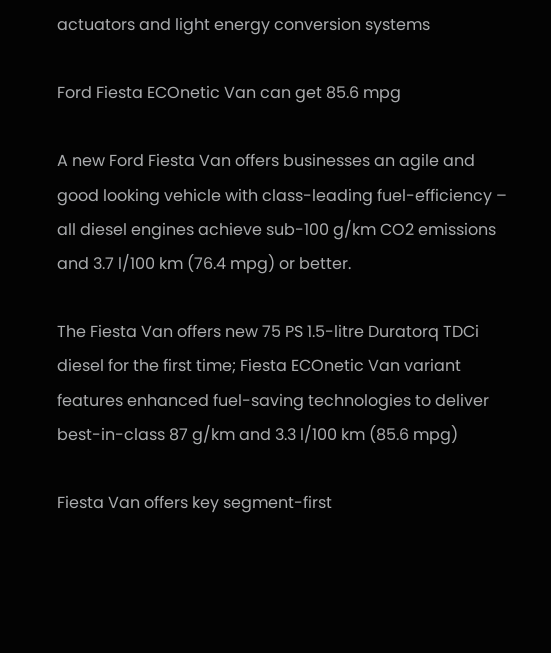actuators and light energy conversion systems

Ford Fiesta ECOnetic Van can get 85.6 mpg

A new Ford Fiesta Van offers businesses an agile and good looking vehicle with class-leading fuel-efficiency – all diesel engines achieve sub-100 g/km CO2 emissions and 3.7 l/100 km (76.4 mpg) or better.

The Fiesta Van offers new 75 PS 1.5-litre Duratorq TDCi diesel for the first time; Fiesta ECOnetic Van variant features enhanced fuel-saving technologies to deliver best-in-class 87 g/km and 3.3 l/100 km (85.6 mpg)

Fiesta Van offers key segment-first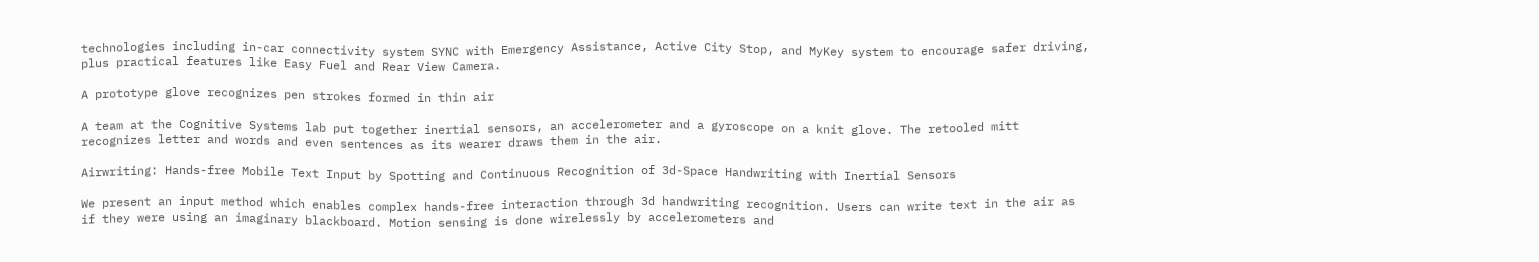technologies including in-car connectivity system SYNC with Emergency Assistance, Active City Stop, and MyKey system to encourage safer driving, plus practical features like Easy Fuel and Rear View Camera.

A prototype glove recognizes pen strokes formed in thin air

A team at the Cognitive Systems lab put together inertial sensors, an accelerometer and a gyroscope on a knit glove. The retooled mitt recognizes letter and words and even sentences as its wearer draws them in the air.

Airwriting: Hands-free Mobile Text Input by Spotting and Continuous Recognition of 3d-Space Handwriting with Inertial Sensors

We present an input method which enables complex hands-free interaction through 3d handwriting recognition. Users can write text in the air as if they were using an imaginary blackboard. Motion sensing is done wirelessly by accelerometers and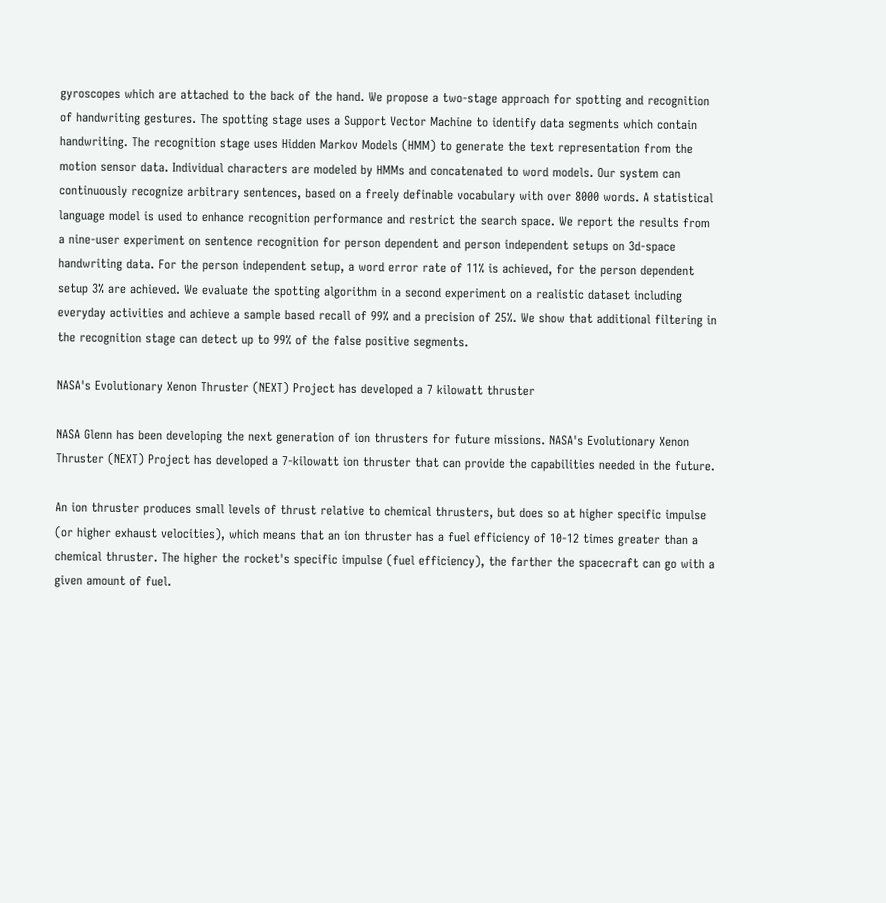gyroscopes which are attached to the back of the hand. We propose a two-stage approach for spotting and recognition of handwriting gestures. The spotting stage uses a Support Vector Machine to identify data segments which contain handwriting. The recognition stage uses Hidden Markov Models (HMM) to generate the text representation from the motion sensor data. Individual characters are modeled by HMMs and concatenated to word models. Our system can continuously recognize arbitrary sentences, based on a freely definable vocabulary with over 8000 words. A statistical language model is used to enhance recognition performance and restrict the search space. We report the results from a nine-user experiment on sentence recognition for person dependent and person independent setups on 3d-space handwriting data. For the person independent setup, a word error rate of 11% is achieved, for the person dependent setup 3% are achieved. We evaluate the spotting algorithm in a second experiment on a realistic dataset including everyday activities and achieve a sample based recall of 99% and a precision of 25%. We show that additional filtering in the recognition stage can detect up to 99% of the false positive segments.

NASA's Evolutionary Xenon Thruster (NEXT) Project has developed a 7 kilowatt thruster

NASA Glenn has been developing the next generation of ion thrusters for future missions. NASA's Evolutionary Xenon Thruster (NEXT) Project has developed a 7-kilowatt ion thruster that can provide the capabilities needed in the future.

An ion thruster produces small levels of thrust relative to chemical thrusters, but does so at higher specific impulse (or higher exhaust velocities), which means that an ion thruster has a fuel efficiency of 10-12 times greater than a chemical thruster. The higher the rocket's specific impulse (fuel efficiency), the farther the spacecraft can go with a given amount of fuel.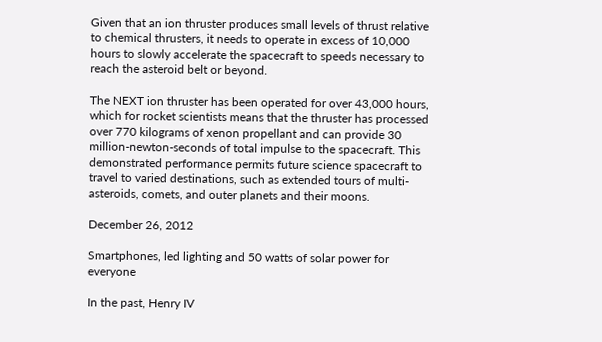Given that an ion thruster produces small levels of thrust relative to chemical thrusters, it needs to operate in excess of 10,000 hours to slowly accelerate the spacecraft to speeds necessary to reach the asteroid belt or beyond.

The NEXT ion thruster has been operated for over 43,000 hours, which for rocket scientists means that the thruster has processed over 770 kilograms of xenon propellant and can provide 30 million-newton-seconds of total impulse to the spacecraft. This demonstrated performance permits future science spacecraft to travel to varied destinations, such as extended tours of multi-asteroids, comets, and outer planets and their moons.

December 26, 2012

Smartphones, led lighting and 50 watts of solar power for everyone

In the past, Henry IV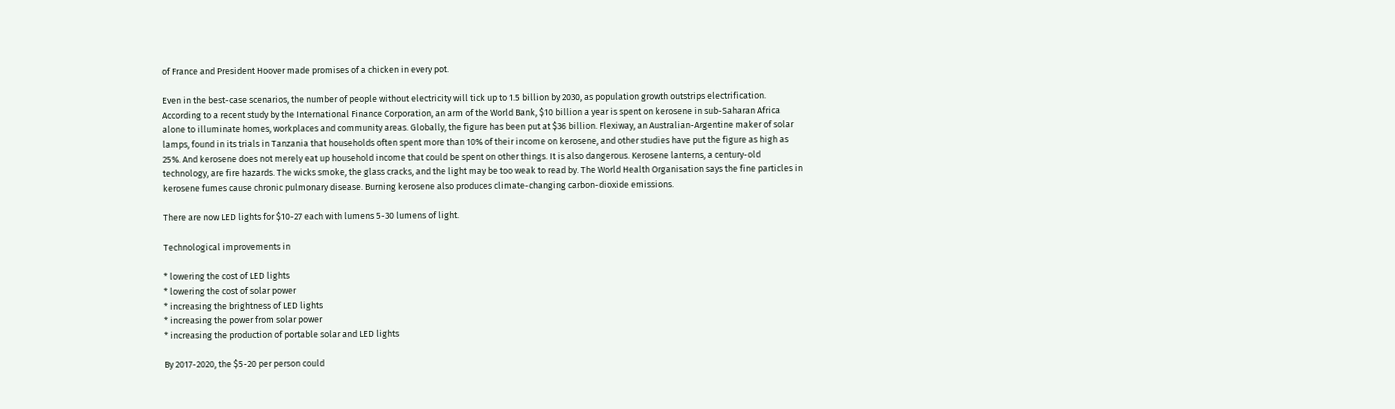of France and President Hoover made promises of a chicken in every pot.

Even in the best-case scenarios, the number of people without electricity will tick up to 1.5 billion by 2030, as population growth outstrips electrification. According to a recent study by the International Finance Corporation, an arm of the World Bank, $10 billion a year is spent on kerosene in sub-Saharan Africa alone to illuminate homes, workplaces and community areas. Globally, the figure has been put at $36 billion. Flexiway, an Australian-Argentine maker of solar lamps, found in its trials in Tanzania that households often spent more than 10% of their income on kerosene, and other studies have put the figure as high as 25%. And kerosene does not merely eat up household income that could be spent on other things. It is also dangerous. Kerosene lanterns, a century-old technology, are fire hazards. The wicks smoke, the glass cracks, and the light may be too weak to read by. The World Health Organisation says the fine particles in kerosene fumes cause chronic pulmonary disease. Burning kerosene also produces climate-changing carbon-dioxide emissions.

There are now LED lights for $10-27 each with lumens 5-30 lumens of light.

Technological improvements in

* lowering the cost of LED lights
* lowering the cost of solar power
* increasing the brightness of LED lights
* increasing the power from solar power
* increasing the production of portable solar and LED lights

By 2017-2020, the $5-20 per person could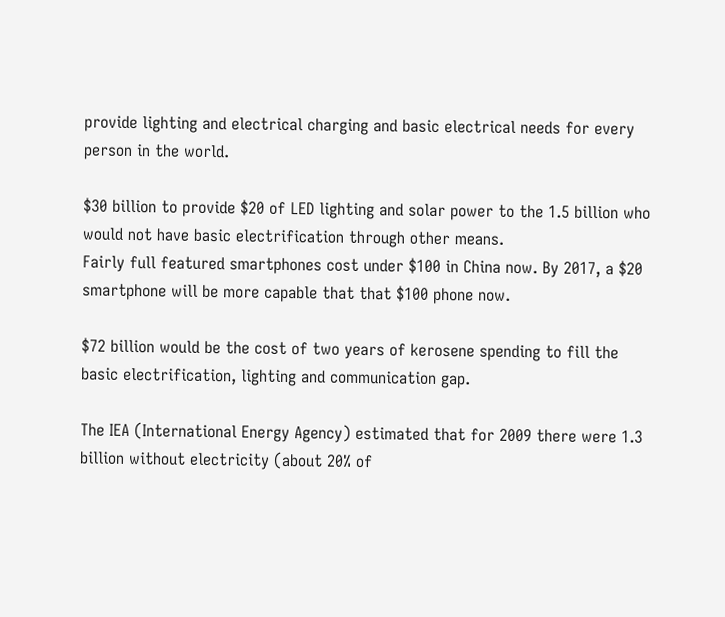provide lighting and electrical charging and basic electrical needs for every person in the world.

$30 billion to provide $20 of LED lighting and solar power to the 1.5 billion who would not have basic electrification through other means.
Fairly full featured smartphones cost under $100 in China now. By 2017, a $20 smartphone will be more capable that that $100 phone now.

$72 billion would be the cost of two years of kerosene spending to fill the basic electrification, lighting and communication gap.

The IEA (International Energy Agency) estimated that for 2009 there were 1.3 billion without electricity (about 20% of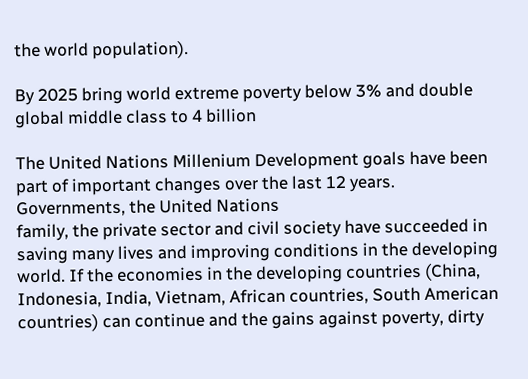the world population).

By 2025 bring world extreme poverty below 3% and double global middle class to 4 billion

The United Nations Millenium Development goals have been part of important changes over the last 12 years. Governments, the United Nations
family, the private sector and civil society have succeeded in saving many lives and improving conditions in the developing world. If the economies in the developing countries (China, Indonesia, India, Vietnam, African countries, South American countries) can continue and the gains against poverty, dirty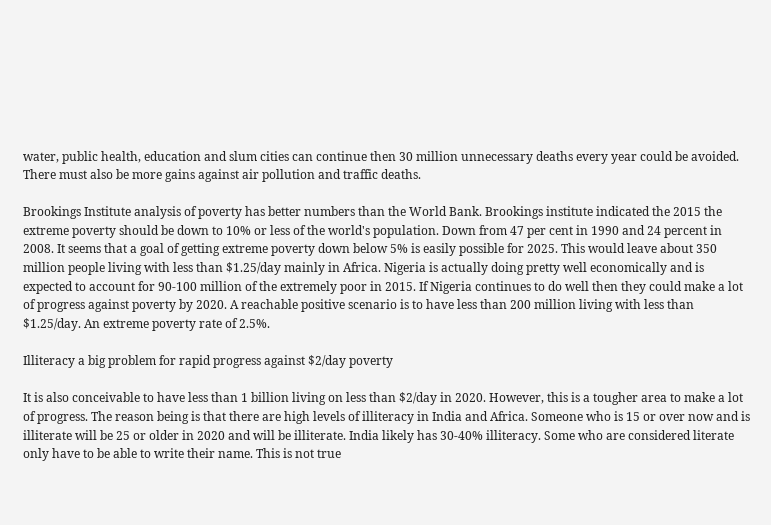water, public health, education and slum cities can continue then 30 million unnecessary deaths every year could be avoided. There must also be more gains against air pollution and traffic deaths.

Brookings Institute analysis of poverty has better numbers than the World Bank. Brookings institute indicated the 2015 the extreme poverty should be down to 10% or less of the world's population. Down from 47 per cent in 1990 and 24 percent in 2008. It seems that a goal of getting extreme poverty down below 5% is easily possible for 2025. This would leave about 350 million people living with less than $1.25/day mainly in Africa. Nigeria is actually doing pretty well economically and is expected to account for 90-100 million of the extremely poor in 2015. If Nigeria continues to do well then they could make a lot of progress against poverty by 2020. A reachable positive scenario is to have less than 200 million living with less than $1.25/day. An extreme poverty rate of 2.5%.

Illiteracy a big problem for rapid progress against $2/day poverty

It is also conceivable to have less than 1 billion living on less than $2/day in 2020. However, this is a tougher area to make a lot of progress. The reason being is that there are high levels of illiteracy in India and Africa. Someone who is 15 or over now and is illiterate will be 25 or older in 2020 and will be illiterate. India likely has 30-40% illiteracy. Some who are considered literate only have to be able to write their name. This is not true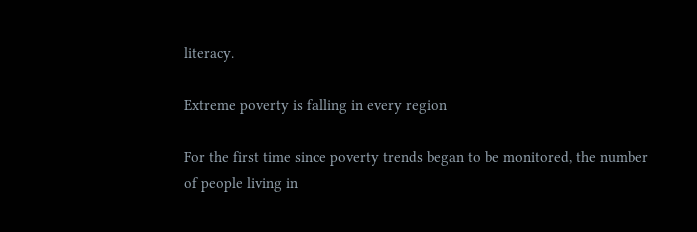literacy.

Extreme poverty is falling in every region

For the first time since poverty trends began to be monitored, the number of people living in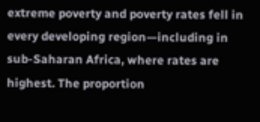extreme poverty and poverty rates fell in every developing region—including in sub-Saharan Africa, where rates are highest. The proportion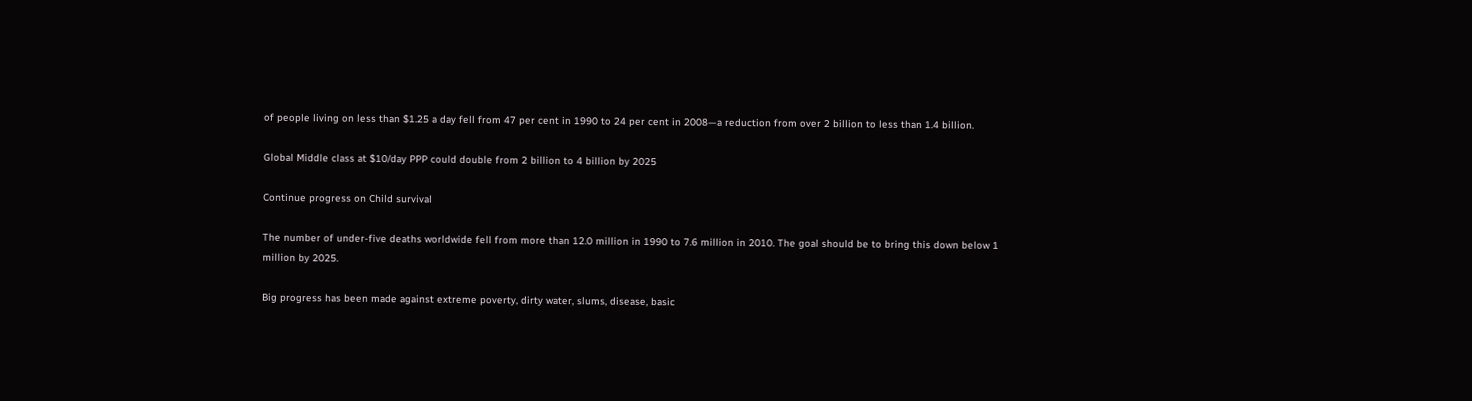of people living on less than $1.25 a day fell from 47 per cent in 1990 to 24 per cent in 2008—a reduction from over 2 billion to less than 1.4 billion.

Global Middle class at $10/day PPP could double from 2 billion to 4 billion by 2025

Continue progress on Child survival

The number of under-five deaths worldwide fell from more than 12.0 million in 1990 to 7.6 million in 2010. The goal should be to bring this down below 1 million by 2025.

Big progress has been made against extreme poverty, dirty water, slums, disease, basic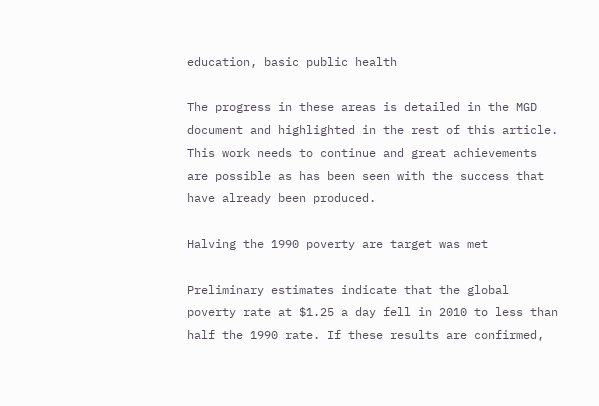education, basic public health

The progress in these areas is detailed in the MGD document and highlighted in the rest of this article. This work needs to continue and great achievements are possible as has been seen with the success that have already been produced.

Halving the 1990 poverty are target was met

Preliminary estimates indicate that the global poverty rate at $1.25 a day fell in 2010 to less than half the 1990 rate. If these results are confirmed,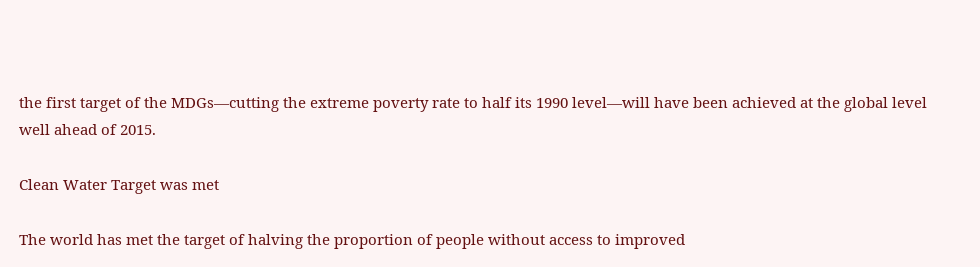the first target of the MDGs—cutting the extreme poverty rate to half its 1990 level—will have been achieved at the global level well ahead of 2015.

Clean Water Target was met

The world has met the target of halving the proportion of people without access to improved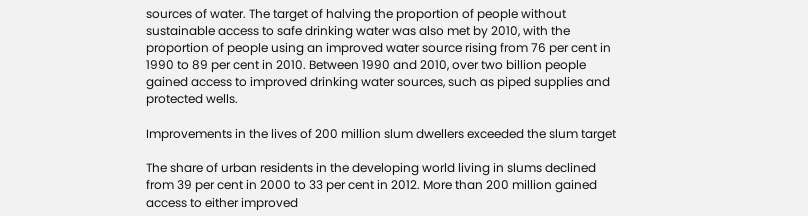sources of water. The target of halving the proportion of people without sustainable access to safe drinking water was also met by 2010, with the proportion of people using an improved water source rising from 76 per cent in 1990 to 89 per cent in 2010. Between 1990 and 2010, over two billion people gained access to improved drinking water sources, such as piped supplies and protected wells.

Improvements in the lives of 200 million slum dwellers exceeded the slum target

The share of urban residents in the developing world living in slums declined from 39 per cent in 2000 to 33 per cent in 2012. More than 200 million gained access to either improved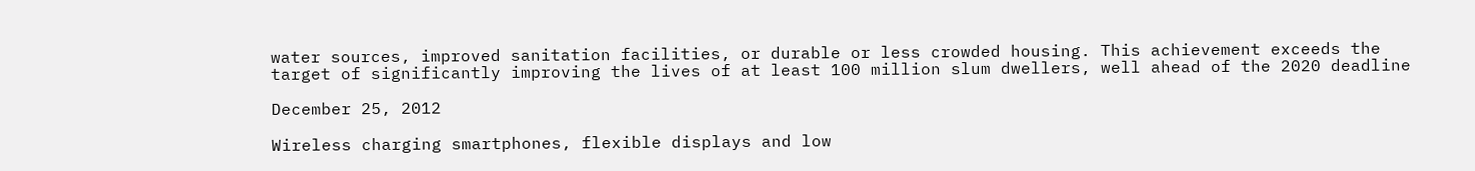water sources, improved sanitation facilities, or durable or less crowded housing. This achievement exceeds the target of significantly improving the lives of at least 100 million slum dwellers, well ahead of the 2020 deadline

December 25, 2012

Wireless charging smartphones, flexible displays and low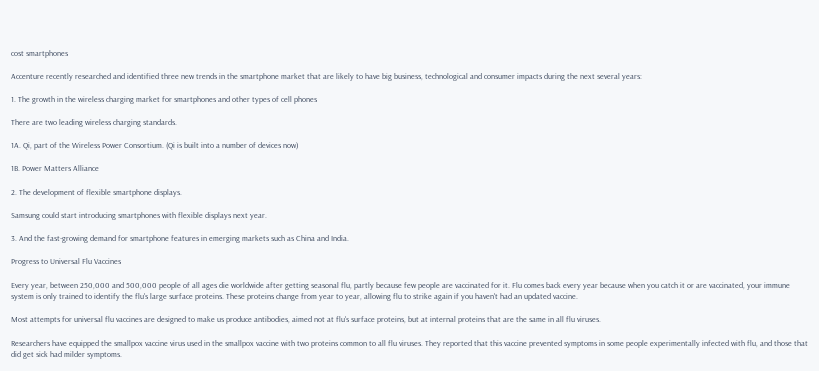cost smartphones

Accenture recently researched and identified three new trends in the smartphone market that are likely to have big business, technological and consumer impacts during the next several years:

1. The growth in the wireless charging market for smartphones and other types of cell phones

There are two leading wireless charging standards.

1A. Qi, part of the Wireless Power Consortium. (Qi is built into a number of devices now)

1B. Power Matters Alliance

2. The development of flexible smartphone displays.

Samsung could start introducing smartphones with flexible displays next year.

3. And the fast-growing demand for smartphone features in emerging markets such as China and India.

Progress to Universal Flu Vaccines

Every year, between 250,000 and 500,000 people of all ages die worldwide after getting seasonal flu, partly because few people are vaccinated for it. Flu comes back every year because when you catch it or are vaccinated, your immune system is only trained to identify the flu's large surface proteins. These proteins change from year to year, allowing flu to strike again if you haven't had an updated vaccine.

Most attempts for universal flu vaccines are designed to make us produce antibodies, aimed not at flu's surface proteins, but at internal proteins that are the same in all flu viruses.

Researchers have equipped the smallpox vaccine virus used in the smallpox vaccine with two proteins common to all flu viruses. They reported that this vaccine prevented symptoms in some people experimentally infected with flu, and those that did get sick had milder symptoms.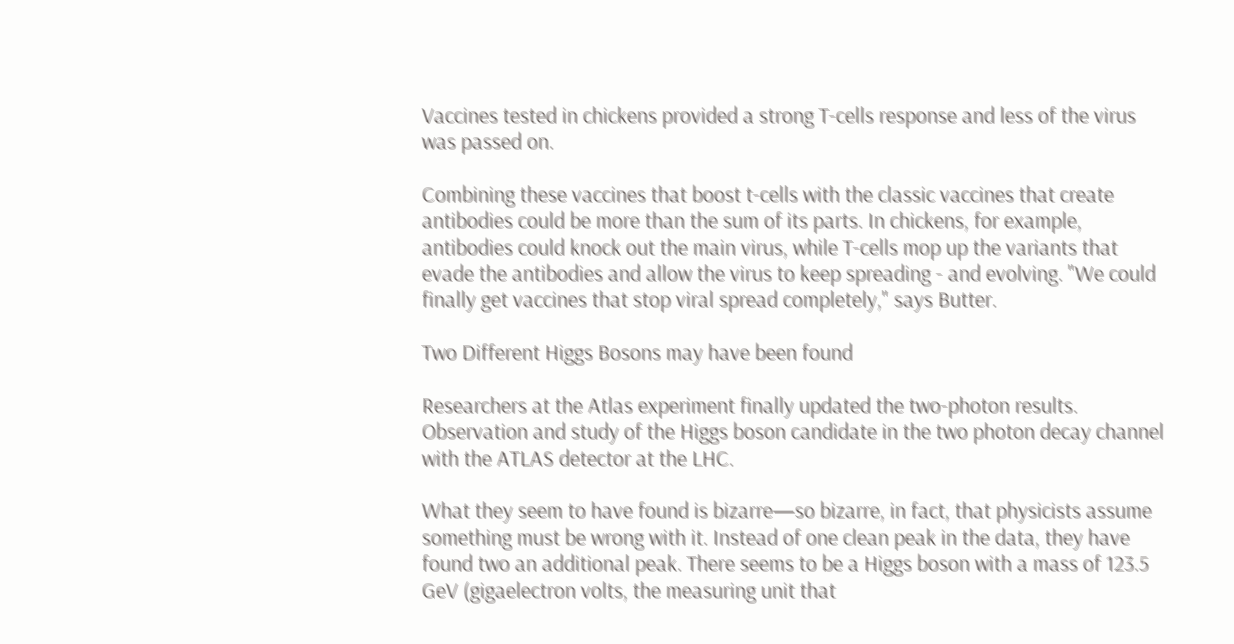Vaccines tested in chickens provided a strong T-cells response and less of the virus was passed on.

Combining these vaccines that boost t-cells with the classic vaccines that create antibodies could be more than the sum of its parts. In chickens, for example, antibodies could knock out the main virus, while T-cells mop up the variants that evade the antibodies and allow the virus to keep spreading - and evolving. "We could finally get vaccines that stop viral spread completely," says Butter.

Two Different Higgs Bosons may have been found

Researchers at the Atlas experiment finally updated the two-photon results. Observation and study of the Higgs boson candidate in the two photon decay channel with the ATLAS detector at the LHC.

What they seem to have found is bizarre—so bizarre, in fact, that physicists assume something must be wrong with it. Instead of one clean peak in the data, they have found two an additional peak. There seems to be a Higgs boson with a mass of 123.5 GeV (gigaelectron volts, the measuring unit that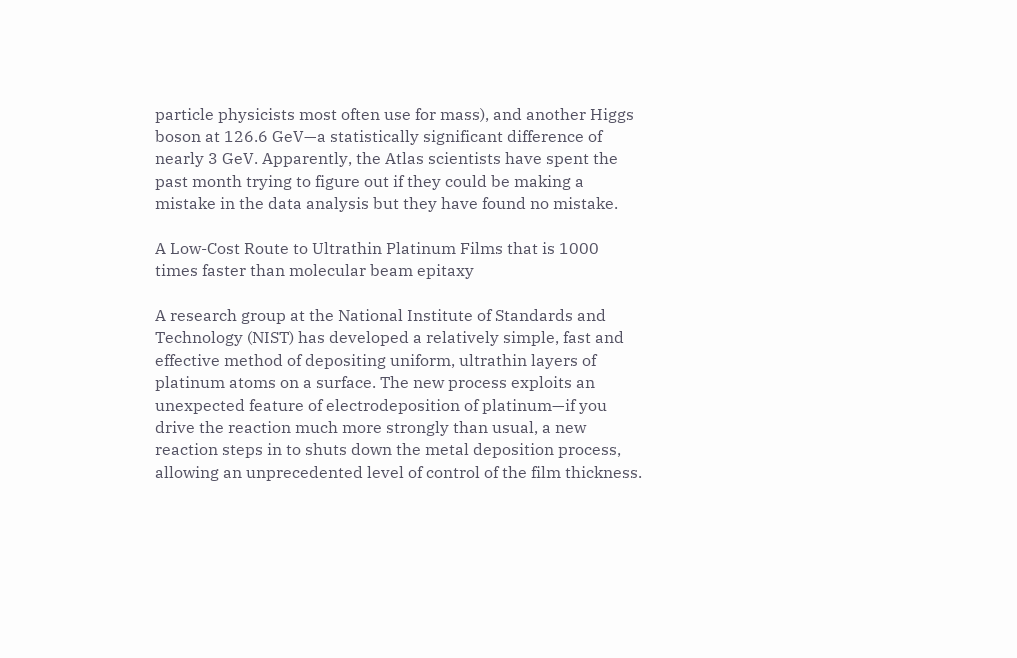particle physicists most often use for mass), and another Higgs boson at 126.6 GeV—a statistically significant difference of nearly 3 GeV. Apparently, the Atlas scientists have spent the past month trying to figure out if they could be making a mistake in the data analysis but they have found no mistake.

A Low-Cost Route to Ultrathin Platinum Films that is 1000 times faster than molecular beam epitaxy

A research group at the National Institute of Standards and Technology (NIST) has developed a relatively simple, fast and effective method of depositing uniform, ultrathin layers of platinum atoms on a surface. The new process exploits an unexpected feature of electrodeposition of platinum—if you drive the reaction much more strongly than usual, a new reaction steps in to shuts down the metal deposition process, allowing an unprecedented level of control of the film thickness.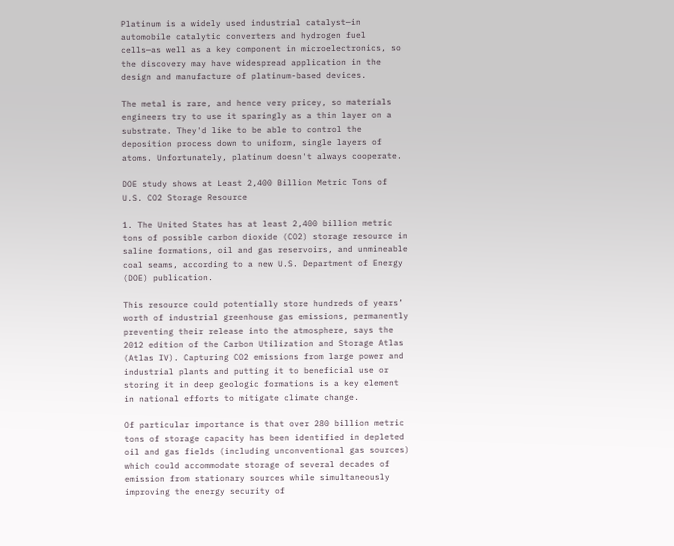Platinum is a widely used industrial catalyst—in automobile catalytic converters and hydrogen fuel cells—as well as a key component in microelectronics, so the discovery may have widespread application in the design and manufacture of platinum-based devices.

The metal is rare, and hence very pricey, so materials engineers try to use it sparingly as a thin layer on a substrate. They'd like to be able to control the deposition process down to uniform, single layers of atoms. Unfortunately, platinum doesn't always cooperate.

DOE study shows at Least 2,400 Billion Metric Tons of U.S. CO2 Storage Resource

1. The United States has at least 2,400 billion metric tons of possible carbon dioxide (CO2) storage resource in saline formations, oil and gas reservoirs, and unmineable coal seams, according to a new U.S. Department of Energy (DOE) publication.

This resource could potentially store hundreds of years’ worth of industrial greenhouse gas emissions, permanently preventing their release into the atmosphere, says the 2012 edition of the Carbon Utilization and Storage Atlas (Atlas IV). Capturing CO2 emissions from large power and industrial plants and putting it to beneficial use or storing it in deep geologic formations is a key element in national efforts to mitigate climate change.

Of particular importance is that over 280 billion metric tons of storage capacity has been identified in depleted oil and gas fields (including unconventional gas sources) which could accommodate storage of several decades of emission from stationary sources while simultaneously improving the energy security of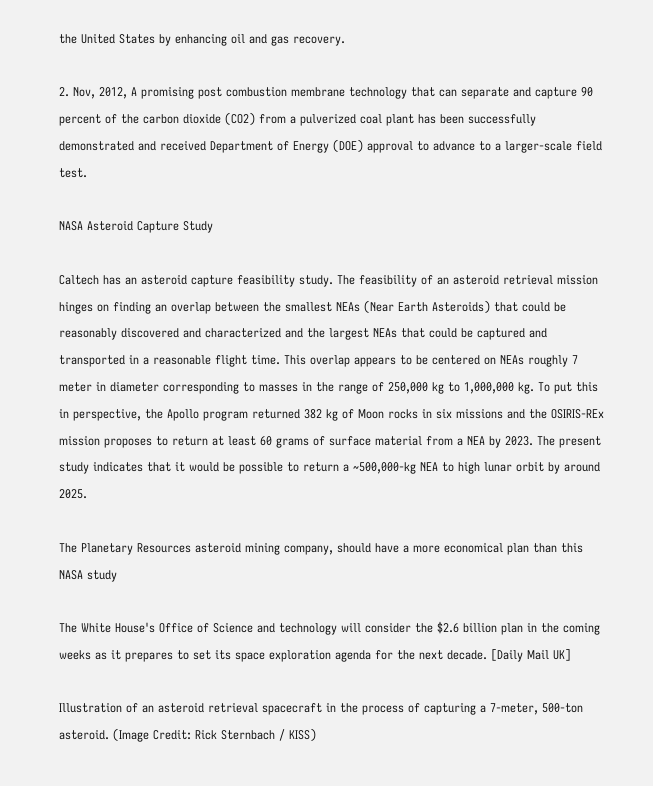the United States by enhancing oil and gas recovery.

2. Nov, 2012, A promising post combustion membrane technology that can separate and capture 90 percent of the carbon dioxide (CO2) from a pulverized coal plant has been successfully demonstrated and received Department of Energy (DOE) approval to advance to a larger-scale field test.

NASA Asteroid Capture Study

Caltech has an asteroid capture feasibility study. The feasibility of an asteroid retrieval mission hinges on finding an overlap between the smallest NEAs (Near Earth Asteroids) that could be reasonably discovered and characterized and the largest NEAs that could be captured and transported in a reasonable flight time. This overlap appears to be centered on NEAs roughly 7 meter in diameter corresponding to masses in the range of 250,000 kg to 1,000,000 kg. To put this in perspective, the Apollo program returned 382 kg of Moon rocks in six missions and the OSIRIS-REx mission proposes to return at least 60 grams of surface material from a NEA by 2023. The present study indicates that it would be possible to return a ~500,000-kg NEA to high lunar orbit by around 2025.

The Planetary Resources asteroid mining company, should have a more economical plan than this NASA study

The White House's Office of Science and technology will consider the $2.6 billion plan in the coming weeks as it prepares to set its space exploration agenda for the next decade. [Daily Mail UK]

Illustration of an asteroid retrieval spacecraft in the process of capturing a 7-meter, 500-ton asteroid. (Image Credit: Rick Sternbach / KISS)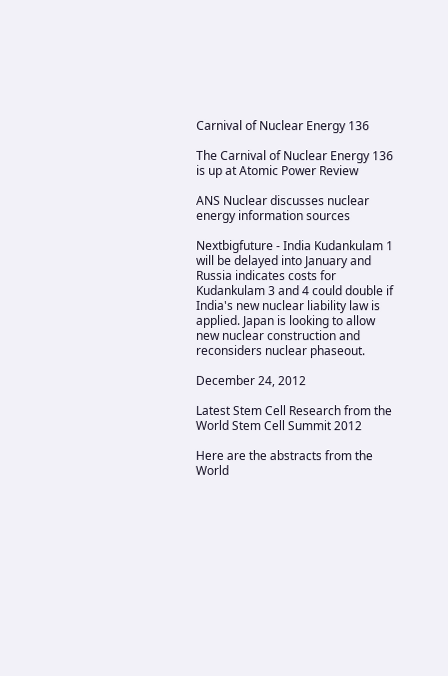Carnival of Nuclear Energy 136

The Carnival of Nuclear Energy 136 is up at Atomic Power Review

ANS Nuclear discusses nuclear energy information sources

Nextbigfuture - India Kudankulam 1 will be delayed into January and Russia indicates costs for Kudankulam 3 and 4 could double if India's new nuclear liability law is applied. Japan is looking to allow new nuclear construction and reconsiders nuclear phaseout.

December 24, 2012

Latest Stem Cell Research from the World Stem Cell Summit 2012

Here are the abstracts from the World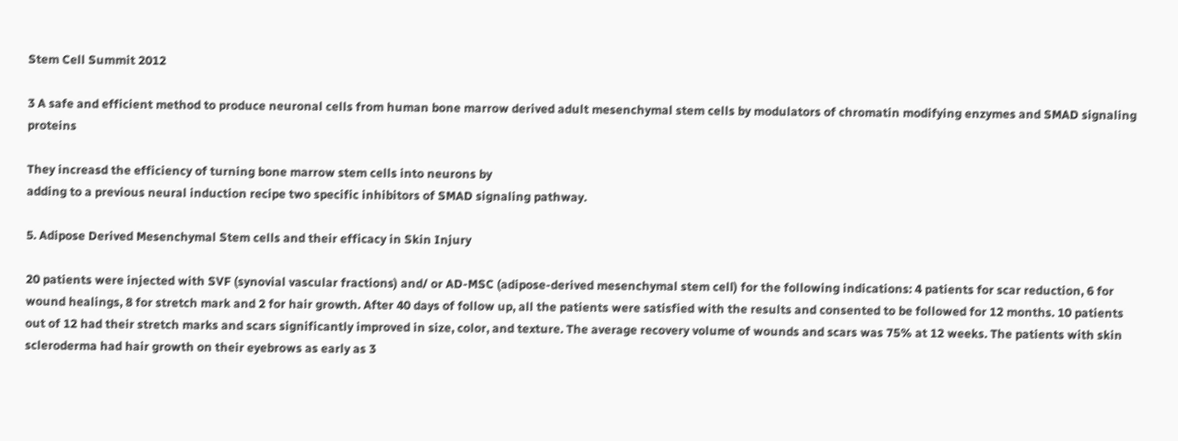Stem Cell Summit 2012

3 A safe and efficient method to produce neuronal cells from human bone marrow derived adult mesenchymal stem cells by modulators of chromatin modifying enzymes and SMAD signaling proteins

They increasd the efficiency of turning bone marrow stem cells into neurons by
adding to a previous neural induction recipe two specific inhibitors of SMAD signaling pathway.

5. Adipose Derived Mesenchymal Stem cells and their efficacy in Skin Injury

20 patients were injected with SVF (synovial vascular fractions) and/ or AD-MSC (adipose-derived mesenchymal stem cell) for the following indications: 4 patients for scar reduction, 6 for wound healings, 8 for stretch mark and 2 for hair growth. After 40 days of follow up, all the patients were satisfied with the results and consented to be followed for 12 months. 10 patients out of 12 had their stretch marks and scars significantly improved in size, color, and texture. The average recovery volume of wounds and scars was 75% at 12 weeks. The patients with skin scleroderma had hair growth on their eyebrows as early as 3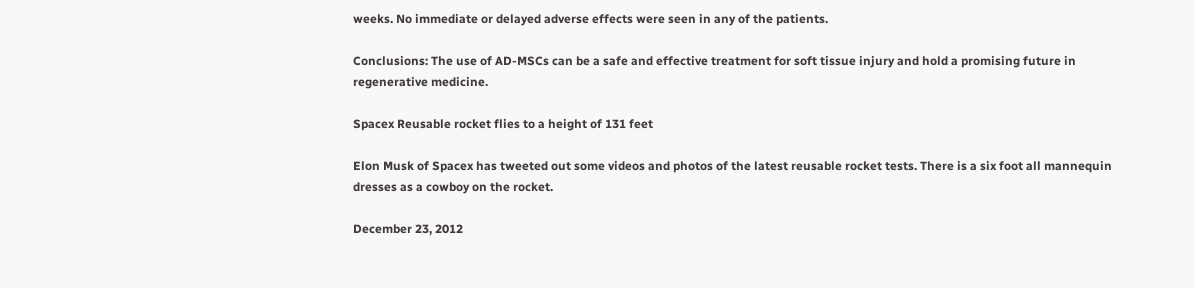weeks. No immediate or delayed adverse effects were seen in any of the patients.

Conclusions: The use of AD-MSCs can be a safe and effective treatment for soft tissue injury and hold a promising future in regenerative medicine.

Spacex Reusable rocket flies to a height of 131 feet

Elon Musk of Spacex has tweeted out some videos and photos of the latest reusable rocket tests. There is a six foot all mannequin dresses as a cowboy on the rocket.

December 23, 2012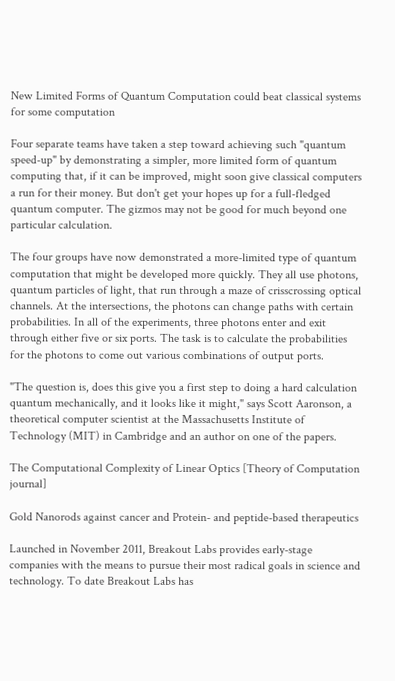New Limited Forms of Quantum Computation could beat classical systems for some computation

Four separate teams have taken a step toward achieving such "quantum speed-up" by demonstrating a simpler, more limited form of quantum computing that, if it can be improved, might soon give classical computers a run for their money. But don't get your hopes up for a full-fledged quantum computer. The gizmos may not be good for much beyond one particular calculation.

The four groups have now demonstrated a more-limited type of quantum computation that might be developed more quickly. They all use photons, quantum particles of light, that run through a maze of crisscrossing optical channels. At the intersections, the photons can change paths with certain probabilities. In all of the experiments, three photons enter and exit through either five or six ports. The task is to calculate the probabilities for the photons to come out various combinations of output ports.

"The question is, does this give you a first step to doing a hard calculation quantum mechanically, and it looks like it might," says Scott Aaronson, a theoretical computer scientist at the Massachusetts Institute of Technology (MIT) in Cambridge and an author on one of the papers.

The Computational Complexity of Linear Optics [Theory of Computation journal]

Gold Nanorods against cancer and Protein- and peptide-based therapeutics

Launched in November 2011, Breakout Labs provides early-stage companies with the means to pursue their most radical goals in science and technology. To date Breakout Labs has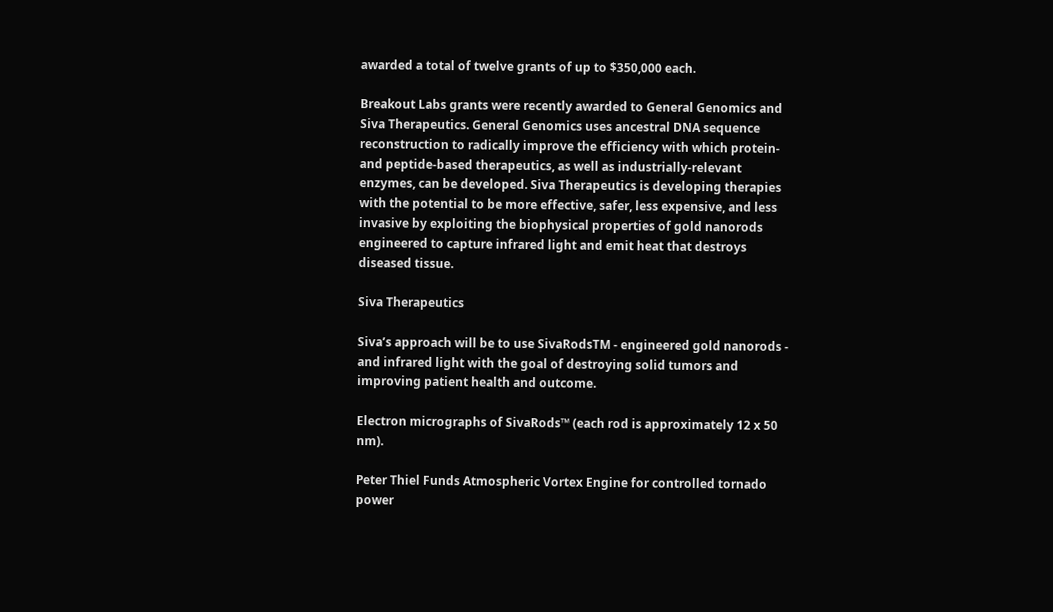awarded a total of twelve grants of up to $350,000 each.

Breakout Labs grants were recently awarded to General Genomics and Siva Therapeutics. General Genomics uses ancestral DNA sequence reconstruction to radically improve the efficiency with which protein- and peptide-based therapeutics, as well as industrially-relevant enzymes, can be developed. Siva Therapeutics is developing therapies with the potential to be more effective, safer, less expensive, and less invasive by exploiting the biophysical properties of gold nanorods engineered to capture infrared light and emit heat that destroys diseased tissue.

Siva Therapeutics

Siva’s approach will be to use SivaRodsTM - engineered gold nanorods - and infrared light with the goal of destroying solid tumors and improving patient health and outcome.

Electron micrographs of SivaRods™ (each rod is approximately 12 x 50 nm).

Peter Thiel Funds Atmospheric Vortex Engine for controlled tornado power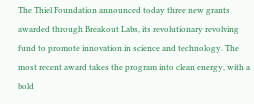The Thiel Foundation announced today three new grants awarded through Breakout Labs, its revolutionary revolving fund to promote innovation in science and technology. The most recent award takes the program into clean energy, with a bold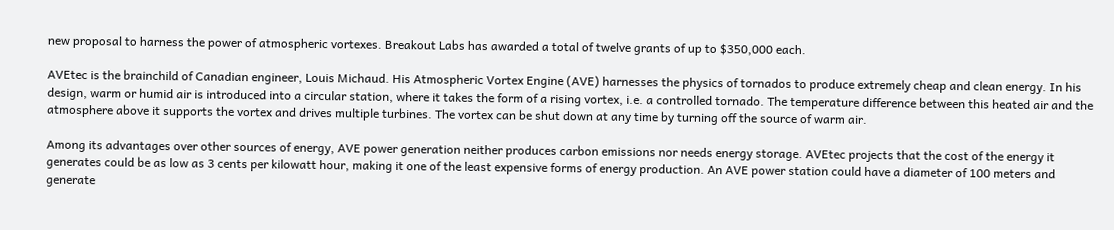new proposal to harness the power of atmospheric vortexes. Breakout Labs has awarded a total of twelve grants of up to $350,000 each.

AVEtec is the brainchild of Canadian engineer, Louis Michaud. His Atmospheric Vortex Engine (AVE) harnesses the physics of tornados to produce extremely cheap and clean energy. In his design, warm or humid air is introduced into a circular station, where it takes the form of a rising vortex, i.e. a controlled tornado. The temperature difference between this heated air and the atmosphere above it supports the vortex and drives multiple turbines. The vortex can be shut down at any time by turning off the source of warm air.

Among its advantages over other sources of energy, AVE power generation neither produces carbon emissions nor needs energy storage. AVEtec projects that the cost of the energy it generates could be as low as 3 cents per kilowatt hour, making it one of the least expensive forms of energy production. An AVE power station could have a diameter of 100 meters and generate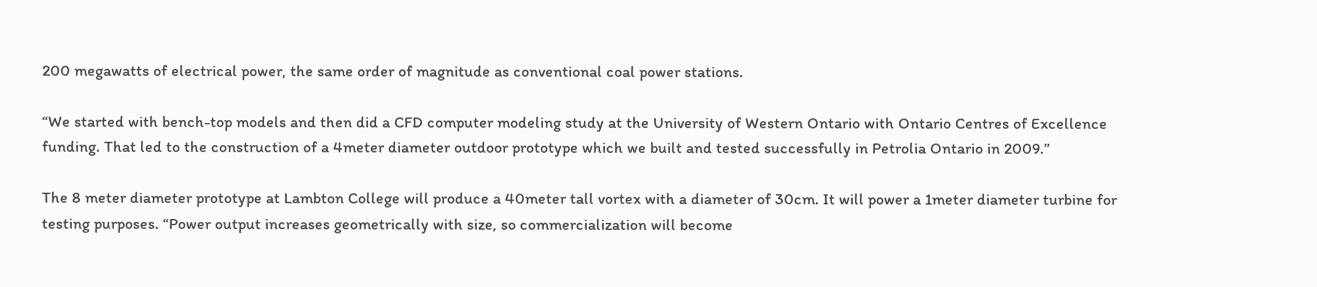200 megawatts of electrical power, the same order of magnitude as conventional coal power stations.

“We started with bench-top models and then did a CFD computer modeling study at the University of Western Ontario with Ontario Centres of Excellence funding. That led to the construction of a 4meter diameter outdoor prototype which we built and tested successfully in Petrolia Ontario in 2009.”

The 8 meter diameter prototype at Lambton College will produce a 40meter tall vortex with a diameter of 30cm. It will power a 1meter diameter turbine for testing purposes. “Power output increases geometrically with size, so commercialization will become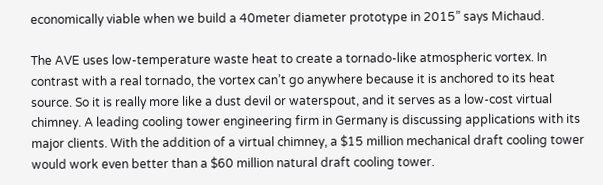economically viable when we build a 40meter diameter prototype in 2015” says Michaud.

The AVE uses low-temperature waste heat to create a tornado-like atmospheric vortex. In contrast with a real tornado, the vortex can’t go anywhere because it is anchored to its heat source. So it is really more like a dust devil or waterspout, and it serves as a low-cost virtual chimney. A leading cooling tower engineering firm in Germany is discussing applications with its major clients. With the addition of a virtual chimney, a $15 million mechanical draft cooling tower would work even better than a $60 million natural draft cooling tower.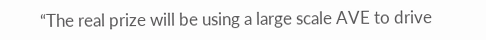“The real prize will be using a large scale AVE to drive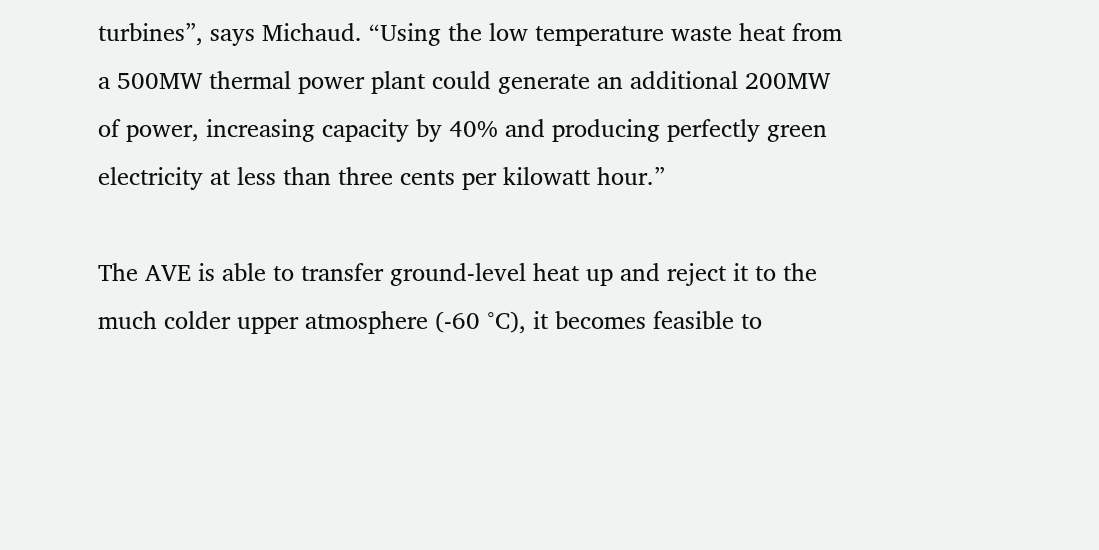turbines”, says Michaud. “Using the low temperature waste heat from a 500MW thermal power plant could generate an additional 200MW of power, increasing capacity by 40% and producing perfectly green electricity at less than three cents per kilowatt hour.”

The AVE is able to transfer ground-level heat up and reject it to the much colder upper atmosphere (-60 °C), it becomes feasible to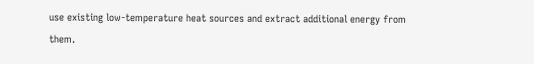use existing low-temperature heat sources and extract additional energy from them.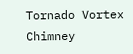Tornado Vortex Chimney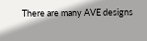There are many AVE designs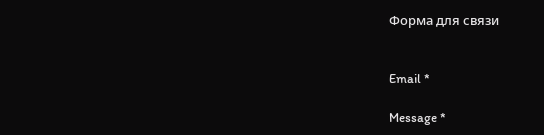Форма для связи


Email *

Message *